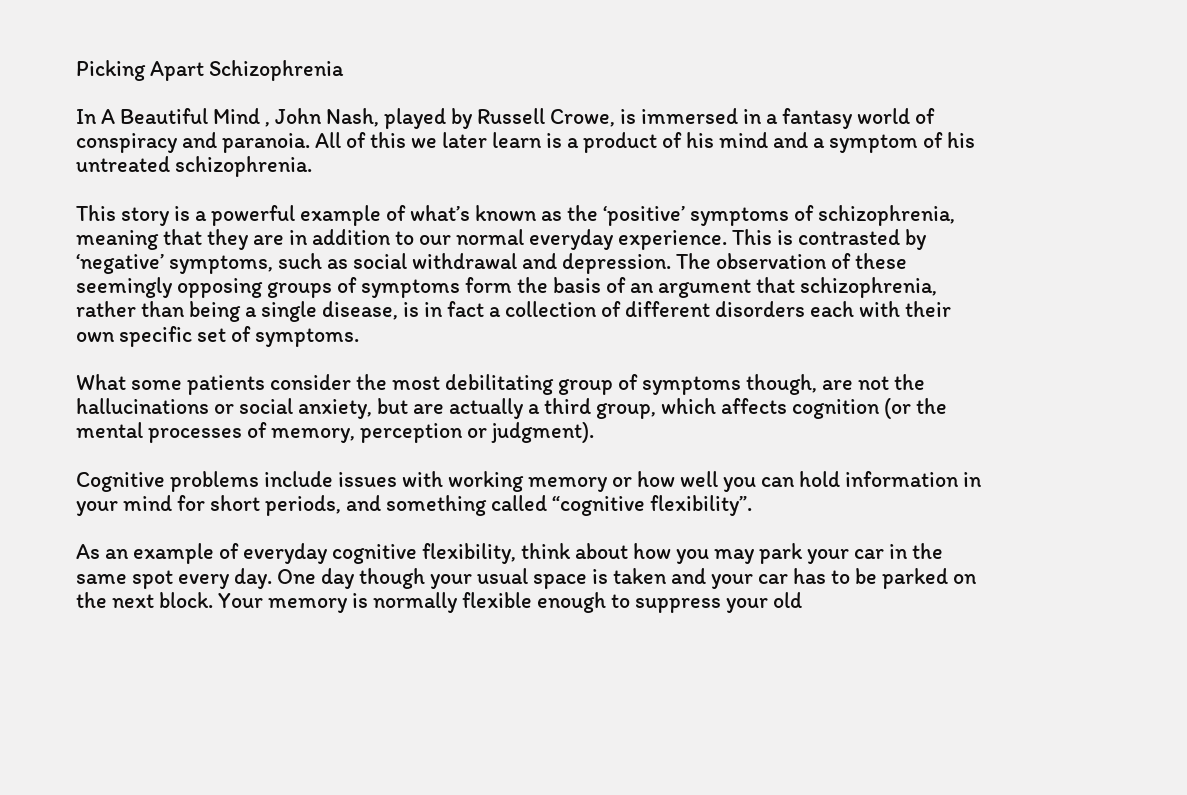Picking Apart Schizophrenia

In A Beautiful Mind , John Nash, played by Russell Crowe, is immersed in a fantasy world of conspiracy and paranoia. All of this we later learn is a product of his mind and a symptom of his untreated schizophrenia.

This story is a powerful example of what’s known as the ‘positive’ symptoms of schizophrenia, meaning that they are in addition to our normal everyday experience. This is contrasted by ‘negative’ symptoms, such as social withdrawal and depression. The observation of these seemingly opposing groups of symptoms form the basis of an argument that schizophrenia, rather than being a single disease, is in fact a collection of different disorders each with their own specific set of symptoms.

What some patients consider the most debilitating group of symptoms though, are not the hallucinations or social anxiety, but are actually a third group, which affects cognition (or the mental processes of memory, perception or judgment).

Cognitive problems include issues with working memory or how well you can hold information in your mind for short periods, and something called “cognitive flexibility”.

As an example of everyday cognitive flexibility, think about how you may park your car in the same spot every day. One day though your usual space is taken and your car has to be parked on the next block. Your memory is normally flexible enough to suppress your old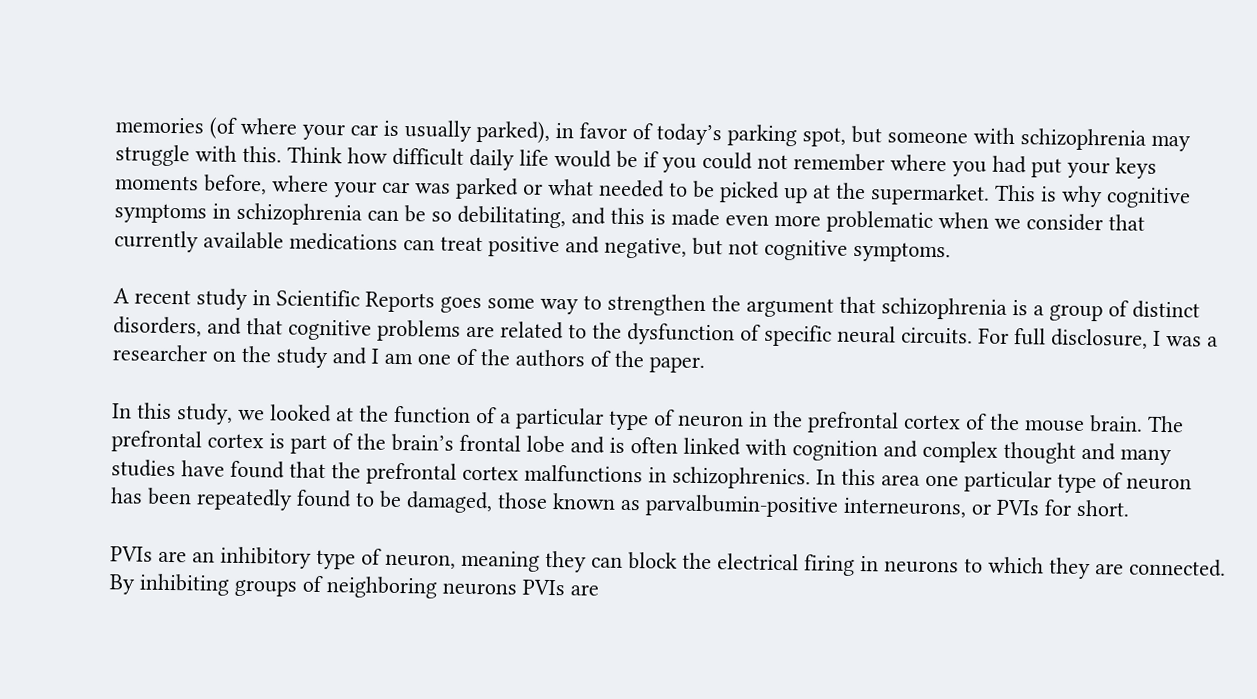memories (of where your car is usually parked), in favor of today’s parking spot, but someone with schizophrenia may struggle with this. Think how difficult daily life would be if you could not remember where you had put your keys moments before, where your car was parked or what needed to be picked up at the supermarket. This is why cognitive symptoms in schizophrenia can be so debilitating, and this is made even more problematic when we consider that currently available medications can treat positive and negative, but not cognitive symptoms.

A recent study in Scientific Reports goes some way to strengthen the argument that schizophrenia is a group of distinct disorders, and that cognitive problems are related to the dysfunction of specific neural circuits. For full disclosure, I was a researcher on the study and I am one of the authors of the paper.

In this study, we looked at the function of a particular type of neuron in the prefrontal cortex of the mouse brain. The prefrontal cortex is part of the brain’s frontal lobe and is often linked with cognition and complex thought and many studies have found that the prefrontal cortex malfunctions in schizophrenics. In this area one particular type of neuron has been repeatedly found to be damaged, those known as parvalbumin-positive interneurons, or PVIs for short.

PVIs are an inhibitory type of neuron, meaning they can block the electrical firing in neurons to which they are connected. By inhibiting groups of neighboring neurons PVIs are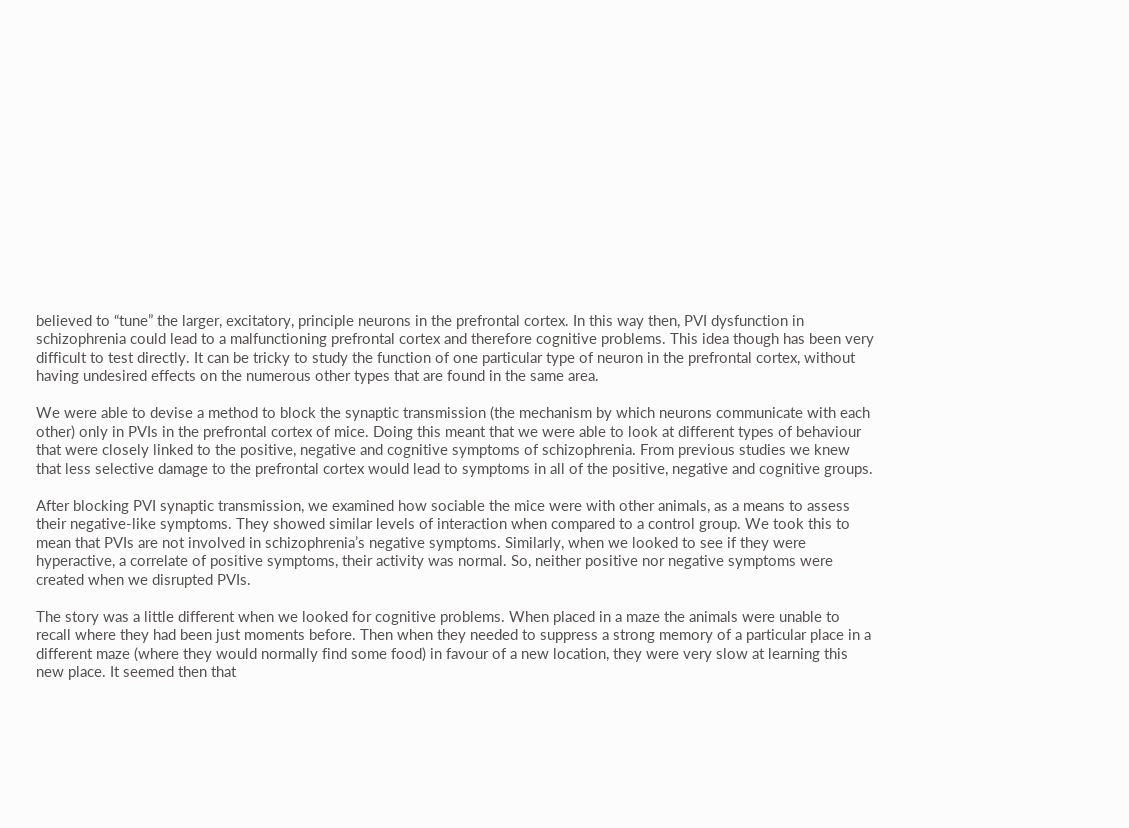believed to “tune” the larger, excitatory, principle neurons in the prefrontal cortex. In this way then, PVI dysfunction in schizophrenia could lead to a malfunctioning prefrontal cortex and therefore cognitive problems. This idea though has been very difficult to test directly. It can be tricky to study the function of one particular type of neuron in the prefrontal cortex, without having undesired effects on the numerous other types that are found in the same area.

We were able to devise a method to block the synaptic transmission (the mechanism by which neurons communicate with each other) only in PVIs in the prefrontal cortex of mice. Doing this meant that we were able to look at different types of behaviour that were closely linked to the positive, negative and cognitive symptoms of schizophrenia. From previous studies we knew that less selective damage to the prefrontal cortex would lead to symptoms in all of the positive, negative and cognitive groups.

After blocking PVI synaptic transmission, we examined how sociable the mice were with other animals, as a means to assess their negative-like symptoms. They showed similar levels of interaction when compared to a control group. We took this to mean that PVIs are not involved in schizophrenia’s negative symptoms. Similarly, when we looked to see if they were hyperactive, a correlate of positive symptoms, their activity was normal. So, neither positive nor negative symptoms were created when we disrupted PVIs.

The story was a little different when we looked for cognitive problems. When placed in a maze the animals were unable to recall where they had been just moments before. Then when they needed to suppress a strong memory of a particular place in a different maze (where they would normally find some food) in favour of a new location, they were very slow at learning this new place. It seemed then that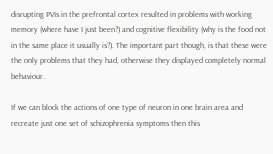disrupting PVIs in the prefrontal cortex resulted in problems with working memory (where have I just been?) and cognitive flexibility (why is the food not in the same place it usually is?). The important part though, is that these were the only problems that they had, otherwise they displayed completely normal behaviour.

If we can block the actions of one type of neuron in one brain area and recreate just one set of schizophrenia symptoms then this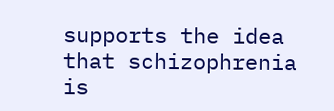supports the idea that schizophrenia is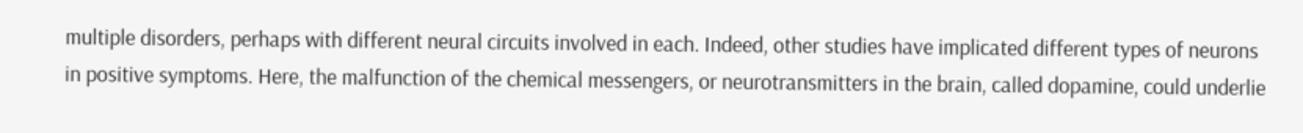multiple disorders, perhaps with different neural circuits involved in each. Indeed, other studies have implicated different types of neurons in positive symptoms. Here, the malfunction of the chemical messengers, or neurotransmitters in the brain, called dopamine, could underlie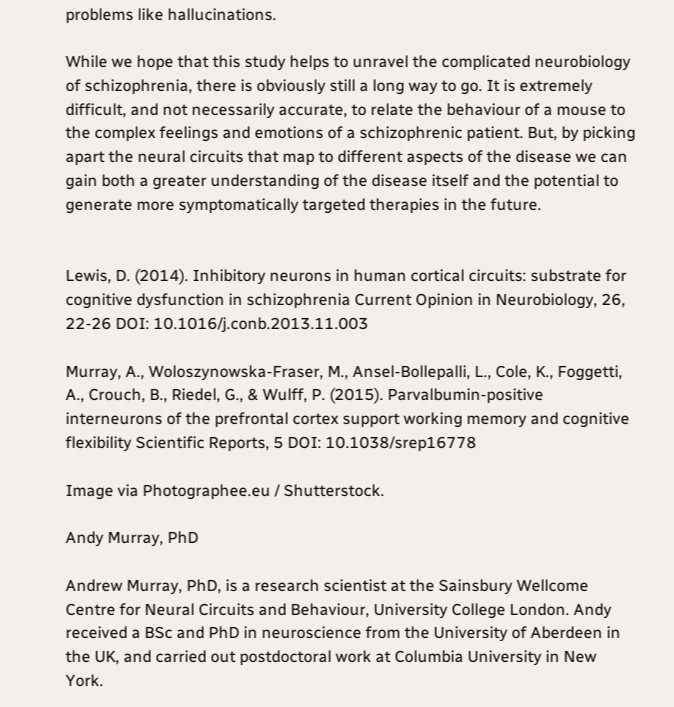problems like hallucinations.

While we hope that this study helps to unravel the complicated neurobiology of schizophrenia, there is obviously still a long way to go. It is extremely difficult, and not necessarily accurate, to relate the behaviour of a mouse to the complex feelings and emotions of a schizophrenic patient. But, by picking apart the neural circuits that map to different aspects of the disease we can gain both a greater understanding of the disease itself and the potential to generate more symptomatically targeted therapies in the future.


Lewis, D. (2014). Inhibitory neurons in human cortical circuits: substrate for cognitive dysfunction in schizophrenia Current Opinion in Neurobiology, 26, 22-26 DOI: 10.1016/j.conb.2013.11.003

Murray, A., Woloszynowska-Fraser, M., Ansel-Bollepalli, L., Cole, K., Foggetti, A., Crouch, B., Riedel, G., & Wulff, P. (2015). Parvalbumin-positive interneurons of the prefrontal cortex support working memory and cognitive flexibility Scientific Reports, 5 DOI: 10.1038/srep16778

Image via Photographee.eu / Shutterstock.

Andy Murray, PhD

Andrew Murray, PhD, is a research scientist at the Sainsbury Wellcome Centre for Neural Circuits and Behaviour, University College London. Andy received a BSc and PhD in neuroscience from the University of Aberdeen in the UK, and carried out postdoctoral work at Columbia University in New York.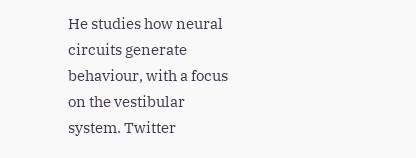He studies how neural circuits generate behaviour, with a focus on the vestibular system. Twitter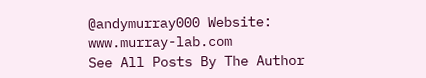@andymurray000 Website: www.murray-lab.com
See All Posts By The Author